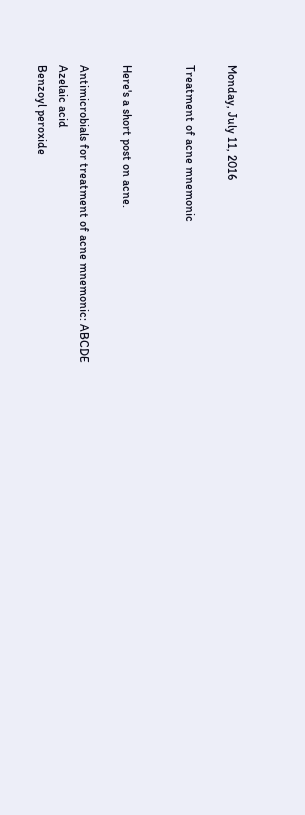Monday, July 11, 2016

Treatment of acne mnemonic


Here's a short post on acne.

Antimicrobials for treatment of acne mnemonic: ABCDE
Azelaic acid
Benzoyl peroxide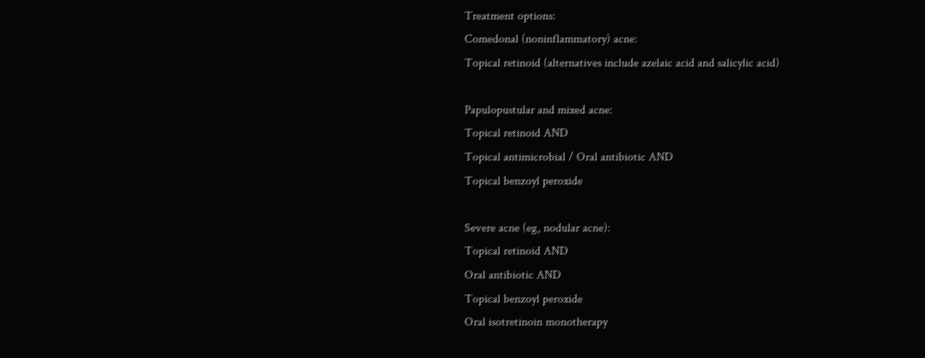Treatment options:
Comedonal (noninflammatory) acne:
Topical retinoid (alternatives include azelaic acid and salicylic acid)

Papulopustular and mixed acne:
Topical retinoid AND
Topical antimicrobial / Oral antibiotic AND
Topical benzoyl peroxide

Severe acne (eg, nodular acne):
Topical retinoid AND
Oral antibiotic AND
Topical benzoyl peroxide
Oral isotretinoin monotherapy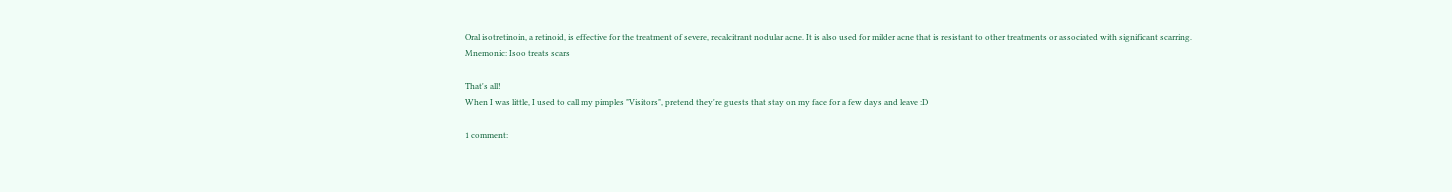Oral isotretinoin, a retinoid, is effective for the treatment of severe, recalcitrant nodular acne. It is also used for milder acne that is resistant to other treatments or associated with significant scarring.
Mnemonic: Isoo treats scars

That's all!
When I was little, I used to call my pimples "Visitors", pretend they're guests that stay on my face for a few days and leave :D

1 comment: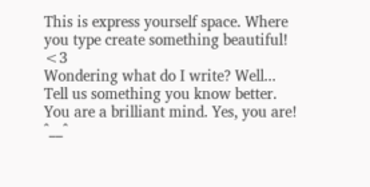This is express yourself space. Where you type create something beautiful! <3
Wondering what do I write? Well...
Tell us something you know better. You are a brilliant mind. Yes, you are! ^__^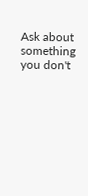Ask about something you don't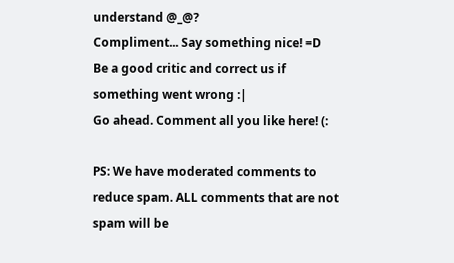understand @_@?
Compliment... Say something nice! =D
Be a good critic and correct us if something went wrong :|
Go ahead. Comment all you like here! (:

PS: We have moderated comments to reduce spam. ALL comments that are not spam will be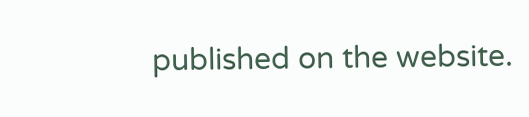published on the website.